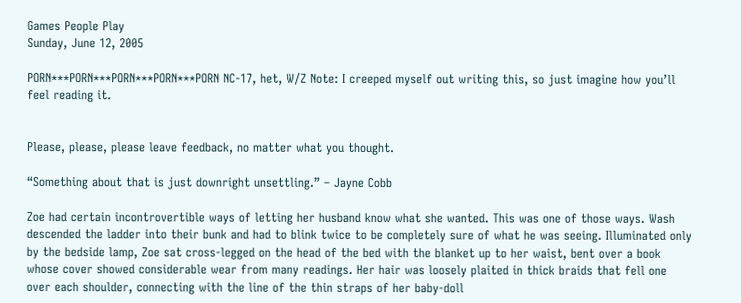Games People Play
Sunday, June 12, 2005

PORN***PORN***PORN***PORN***PORN NC-17, het, W/Z Note: I creeped myself out writing this, so just imagine how you’ll feel reading it.


Please, please, please leave feedback, no matter what you thought.

“Something about that is just downright unsettling.” – Jayne Cobb

Zoe had certain incontrovertible ways of letting her husband know what she wanted. This was one of those ways. Wash descended the ladder into their bunk and had to blink twice to be completely sure of what he was seeing. Illuminated only by the bedside lamp, Zoe sat cross-legged on the head of the bed with the blanket up to her waist, bent over a book whose cover showed considerable wear from many readings. Her hair was loosely plaited in thick braids that fell one over each shoulder, connecting with the line of the thin straps of her baby-doll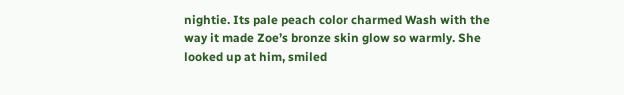nightie. Its pale peach color charmed Wash with the way it made Zoe’s bronze skin glow so warmly. She looked up at him, smiled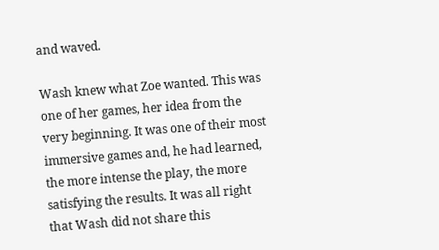and waved.

Wash knew what Zoe wanted. This was one of her games, her idea from the very beginning. It was one of their most immersive games and, he had learned, the more intense the play, the more satisfying the results. It was all right that Wash did not share this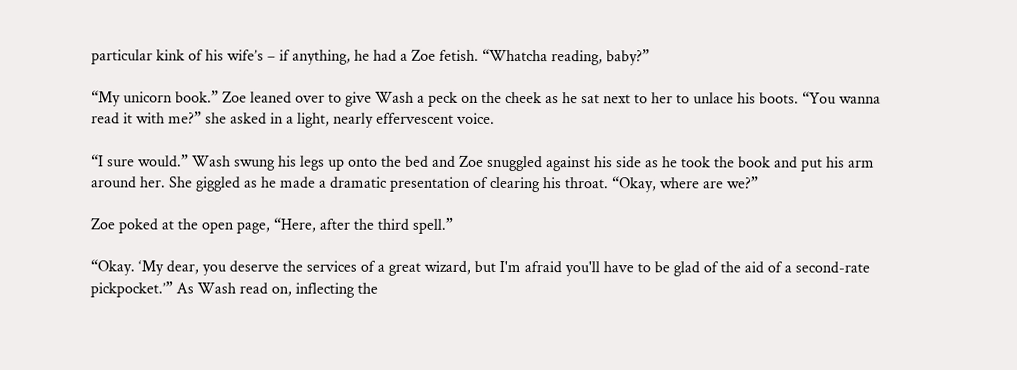particular kink of his wife’s – if anything, he had a Zoe fetish. “Whatcha reading, baby?”

“My unicorn book.” Zoe leaned over to give Wash a peck on the cheek as he sat next to her to unlace his boots. “You wanna read it with me?” she asked in a light, nearly effervescent voice.

“I sure would.” Wash swung his legs up onto the bed and Zoe snuggled against his side as he took the book and put his arm around her. She giggled as he made a dramatic presentation of clearing his throat. “Okay, where are we?”

Zoe poked at the open page, “Here, after the third spell.”

“Okay. ‘My dear, you deserve the services of a great wizard, but I'm afraid you'll have to be glad of the aid of a second-rate pickpocket.’” As Wash read on, inflecting the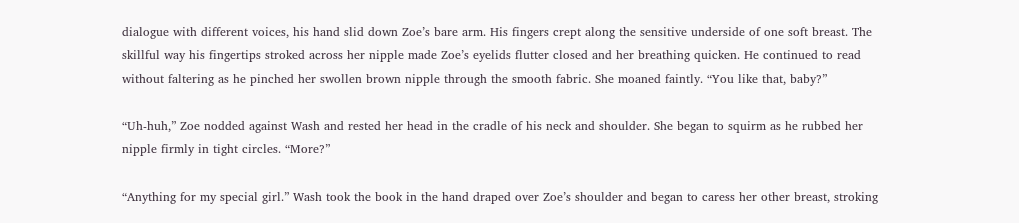dialogue with different voices, his hand slid down Zoe’s bare arm. His fingers crept along the sensitive underside of one soft breast. The skillful way his fingertips stroked across her nipple made Zoe’s eyelids flutter closed and her breathing quicken. He continued to read without faltering as he pinched her swollen brown nipple through the smooth fabric. She moaned faintly. “You like that, baby?”

“Uh-huh,” Zoe nodded against Wash and rested her head in the cradle of his neck and shoulder. She began to squirm as he rubbed her nipple firmly in tight circles. “More?”

“Anything for my special girl.” Wash took the book in the hand draped over Zoe’s shoulder and began to caress her other breast, stroking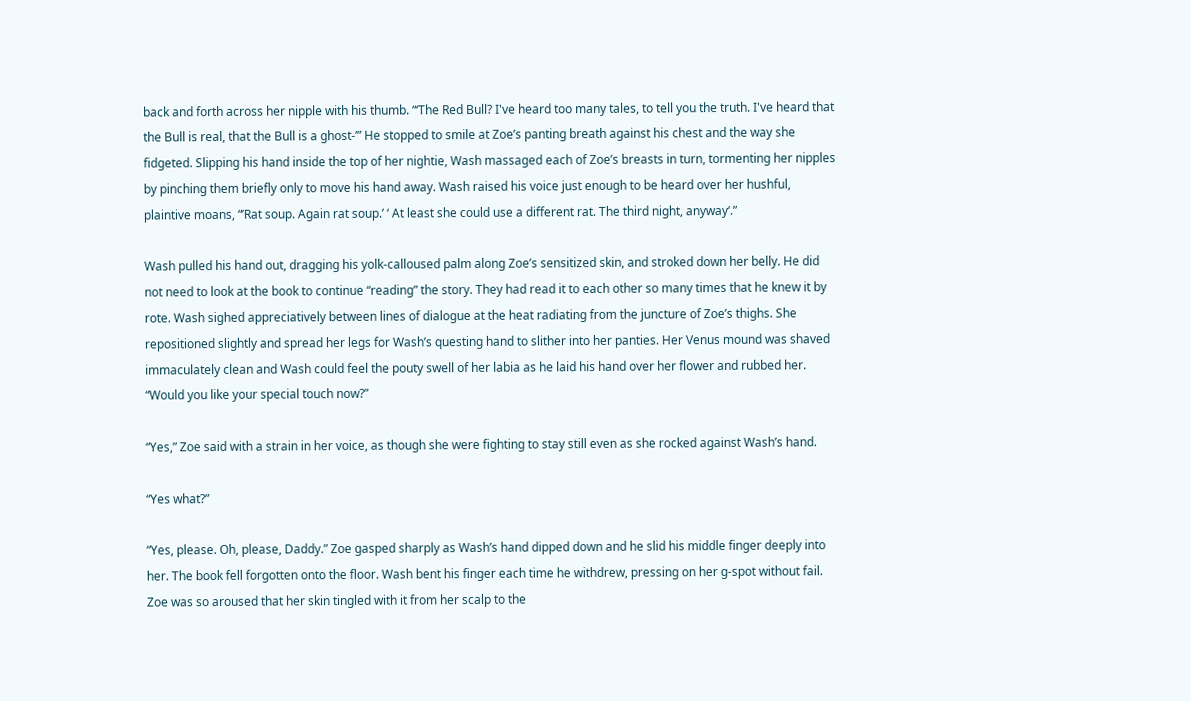back and forth across her nipple with his thumb. “‘The Red Bull? I've heard too many tales, to tell you the truth. I've heard that the Bull is real, that the Bull is a ghost-’” He stopped to smile at Zoe’s panting breath against his chest and the way she fidgeted. Slipping his hand inside the top of her nightie, Wash massaged each of Zoe’s breasts in turn, tormenting her nipples by pinching them briefly only to move his hand away. Wash raised his voice just enough to be heard over her hushful, plaintive moans, “’Rat soup. Again rat soup.’ ‘ At least she could use a different rat. The third night, anyway‘.”

Wash pulled his hand out, dragging his yolk-calloused palm along Zoe’s sensitized skin, and stroked down her belly. He did not need to look at the book to continue “reading” the story. They had read it to each other so many times that he knew it by rote. Wash sighed appreciatively between lines of dialogue at the heat radiating from the juncture of Zoe’s thighs. She repositioned slightly and spread her legs for Wash’s questing hand to slither into her panties. Her Venus mound was shaved immaculately clean and Wash could feel the pouty swell of her labia as he laid his hand over her flower and rubbed her. “Would you like your special touch now?”

“Yes,” Zoe said with a strain in her voice, as though she were fighting to stay still even as she rocked against Wash’s hand.

“Yes what?”

“Yes, please. Oh, please, Daddy.” Zoe gasped sharply as Wash’s hand dipped down and he slid his middle finger deeply into her. The book fell forgotten onto the floor. Wash bent his finger each time he withdrew, pressing on her g-spot without fail. Zoe was so aroused that her skin tingled with it from her scalp to the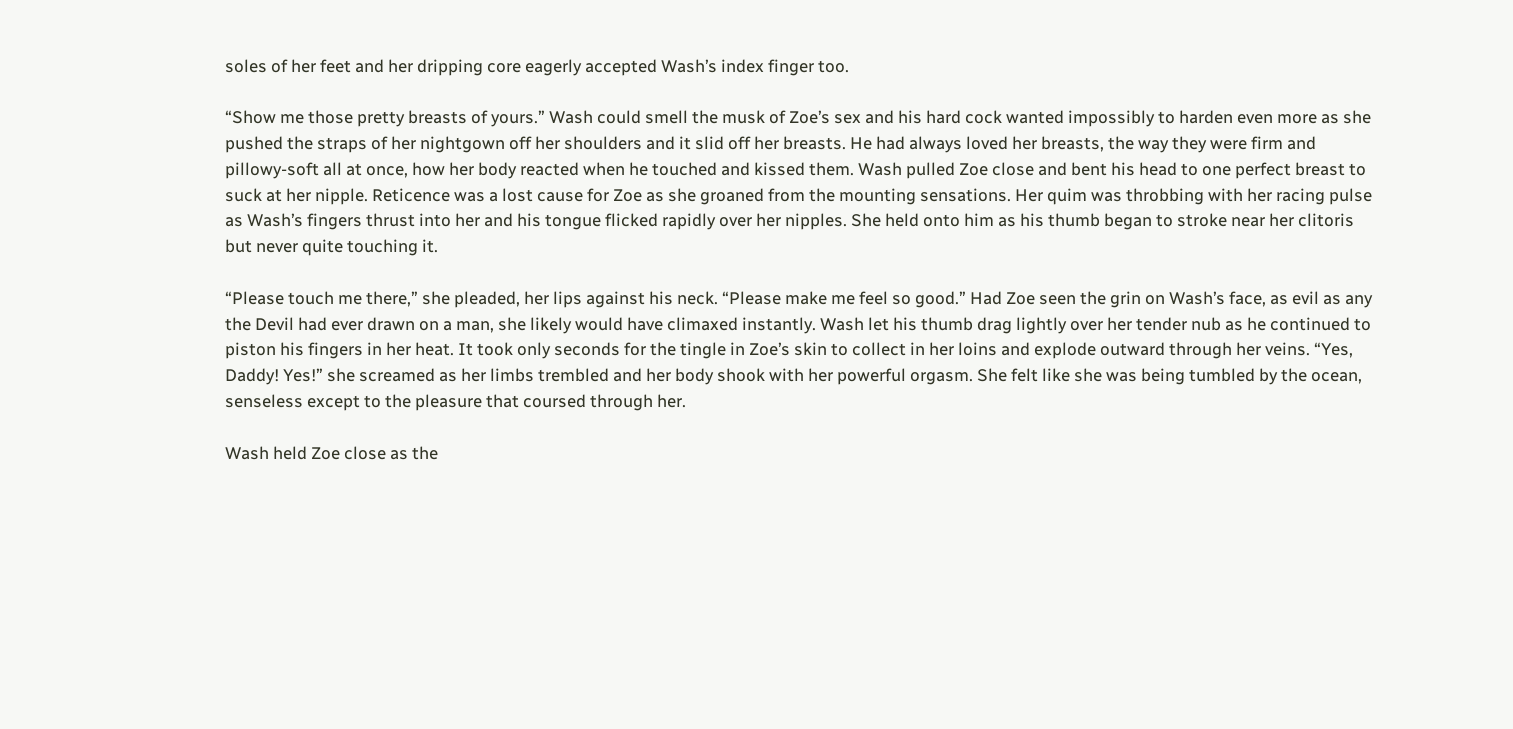soles of her feet and her dripping core eagerly accepted Wash’s index finger too.

“Show me those pretty breasts of yours.” Wash could smell the musk of Zoe’s sex and his hard cock wanted impossibly to harden even more as she pushed the straps of her nightgown off her shoulders and it slid off her breasts. He had always loved her breasts, the way they were firm and pillowy-soft all at once, how her body reacted when he touched and kissed them. Wash pulled Zoe close and bent his head to one perfect breast to suck at her nipple. Reticence was a lost cause for Zoe as she groaned from the mounting sensations. Her quim was throbbing with her racing pulse as Wash’s fingers thrust into her and his tongue flicked rapidly over her nipples. She held onto him as his thumb began to stroke near her clitoris but never quite touching it.

“Please touch me there,” she pleaded, her lips against his neck. “Please make me feel so good.” Had Zoe seen the grin on Wash’s face, as evil as any the Devil had ever drawn on a man, she likely would have climaxed instantly. Wash let his thumb drag lightly over her tender nub as he continued to piston his fingers in her heat. It took only seconds for the tingle in Zoe’s skin to collect in her loins and explode outward through her veins. “Yes, Daddy! Yes!” she screamed as her limbs trembled and her body shook with her powerful orgasm. She felt like she was being tumbled by the ocean, senseless except to the pleasure that coursed through her.

Wash held Zoe close as the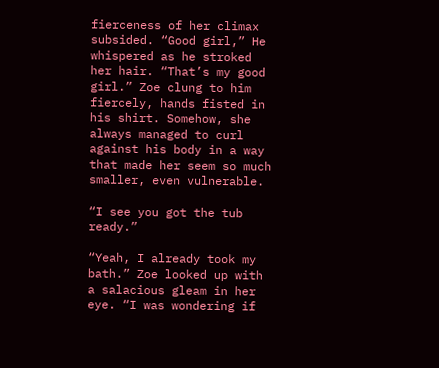fierceness of her climax subsided. “Good girl,” He whispered as he stroked her hair. “That’s my good girl.” Zoe clung to him fiercely, hands fisted in his shirt. Somehow, she always managed to curl against his body in a way that made her seem so much smaller, even vulnerable.

“I see you got the tub ready.”

“Yeah, I already took my bath.” Zoe looked up with a salacious gleam in her eye. “I was wondering if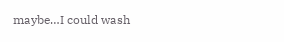maybe…I could wash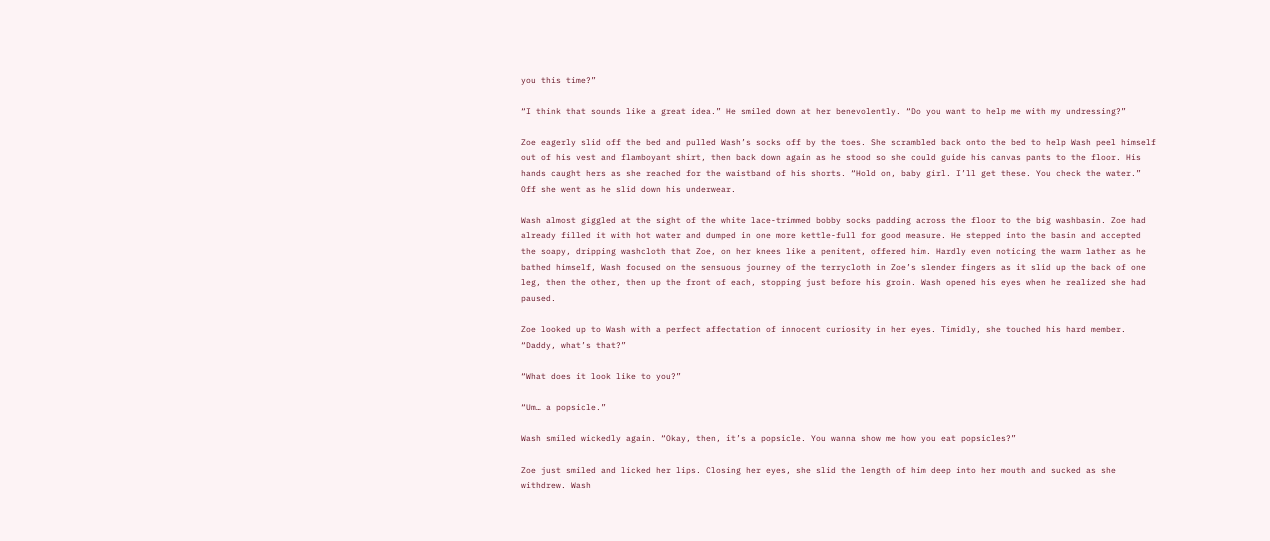you this time?”

“I think that sounds like a great idea.” He smiled down at her benevolently. “Do you want to help me with my undressing?”

Zoe eagerly slid off the bed and pulled Wash’s socks off by the toes. She scrambled back onto the bed to help Wash peel himself out of his vest and flamboyant shirt, then back down again as he stood so she could guide his canvas pants to the floor. His hands caught hers as she reached for the waistband of his shorts. “Hold on, baby girl. I’ll get these. You check the water.” Off she went as he slid down his underwear.

Wash almost giggled at the sight of the white lace-trimmed bobby socks padding across the floor to the big washbasin. Zoe had already filled it with hot water and dumped in one more kettle-full for good measure. He stepped into the basin and accepted the soapy, dripping washcloth that Zoe, on her knees like a penitent, offered him. Hardly even noticing the warm lather as he bathed himself, Wash focused on the sensuous journey of the terrycloth in Zoe’s slender fingers as it slid up the back of one leg, then the other, then up the front of each, stopping just before his groin. Wash opened his eyes when he realized she had paused.

Zoe looked up to Wash with a perfect affectation of innocent curiosity in her eyes. Timidly, she touched his hard member. “Daddy, what’s that?”

“What does it look like to you?”

“Um… a popsicle.”

Wash smiled wickedly again. “Okay, then, it’s a popsicle. You wanna show me how you eat popsicles?”

Zoe just smiled and licked her lips. Closing her eyes, she slid the length of him deep into her mouth and sucked as she withdrew. Wash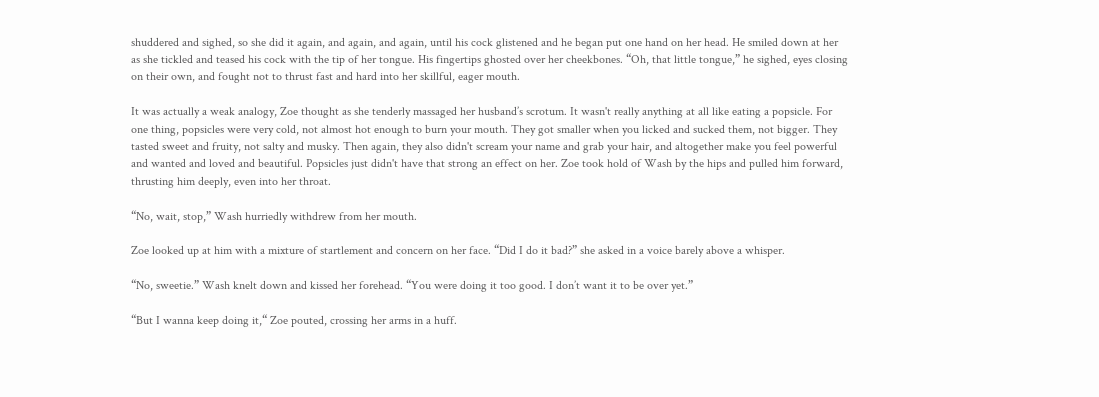shuddered and sighed, so she did it again, and again, and again, until his cock glistened and he began put one hand on her head. He smiled down at her as she tickled and teased his cock with the tip of her tongue. His fingertips ghosted over her cheekbones. “Oh, that little tongue,” he sighed, eyes closing on their own, and fought not to thrust fast and hard into her skillful, eager mouth.

It was actually a weak analogy, Zoe thought as she tenderly massaged her husband’s scrotum. It wasn't really anything at all like eating a popsicle. For one thing, popsicles were very cold, not almost hot enough to burn your mouth. They got smaller when you licked and sucked them, not bigger. They tasted sweet and fruity, not salty and musky. Then again, they also didn't scream your name and grab your hair, and altogether make you feel powerful and wanted and loved and beautiful. Popsicles just didn't have that strong an effect on her. Zoe took hold of Wash by the hips and pulled him forward, thrusting him deeply, even into her throat.

“No, wait, stop,” Wash hurriedly withdrew from her mouth.

Zoe looked up at him with a mixture of startlement and concern on her face. “Did I do it bad?” she asked in a voice barely above a whisper.

“No, sweetie.” Wash knelt down and kissed her forehead. “You were doing it too good. I don’t want it to be over yet.”

“But I wanna keep doing it,“ Zoe pouted, crossing her arms in a huff.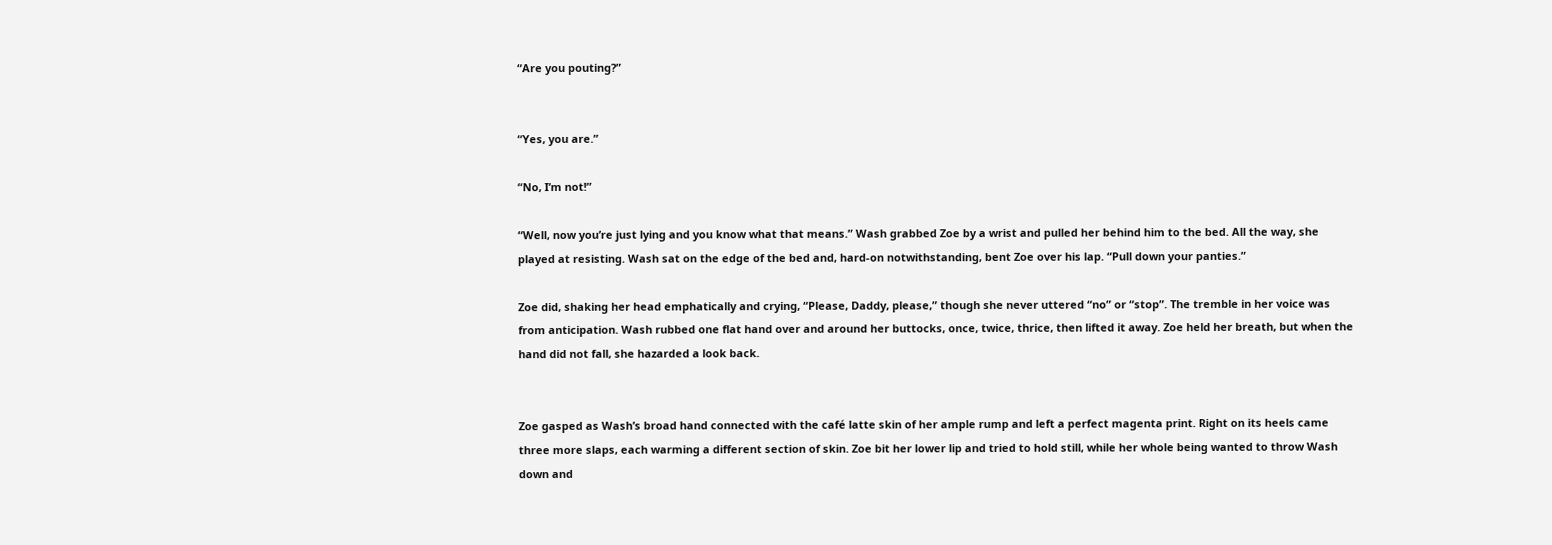“Are you pouting?”


“Yes, you are.”

“No, I’m not!”

“Well, now you’re just lying and you know what that means.” Wash grabbed Zoe by a wrist and pulled her behind him to the bed. All the way, she played at resisting. Wash sat on the edge of the bed and, hard-on notwithstanding, bent Zoe over his lap. “Pull down your panties.”

Zoe did, shaking her head emphatically and crying, “Please, Daddy, please,” though she never uttered “no” or “stop”. The tremble in her voice was from anticipation. Wash rubbed one flat hand over and around her buttocks, once, twice, thrice, then lifted it away. Zoe held her breath, but when the hand did not fall, she hazarded a look back.


Zoe gasped as Wash’s broad hand connected with the café latte skin of her ample rump and left a perfect magenta print. Right on its heels came three more slaps, each warming a different section of skin. Zoe bit her lower lip and tried to hold still, while her whole being wanted to throw Wash down and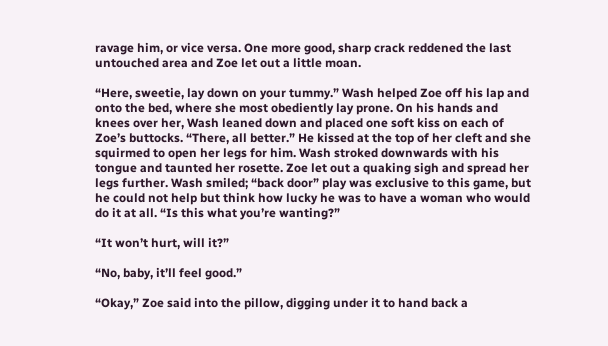ravage him, or vice versa. One more good, sharp crack reddened the last untouched area and Zoe let out a little moan.

“Here, sweetie, lay down on your tummy.” Wash helped Zoe off his lap and onto the bed, where she most obediently lay prone. On his hands and knees over her, Wash leaned down and placed one soft kiss on each of Zoe’s buttocks. “There, all better.” He kissed at the top of her cleft and she squirmed to open her legs for him. Wash stroked downwards with his tongue and taunted her rosette. Zoe let out a quaking sigh and spread her legs further. Wash smiled; “back door” play was exclusive to this game, but he could not help but think how lucky he was to have a woman who would do it at all. “Is this what you’re wanting?”

“It won’t hurt, will it?”

“No, baby, it’ll feel good.”

“Okay,” Zoe said into the pillow, digging under it to hand back a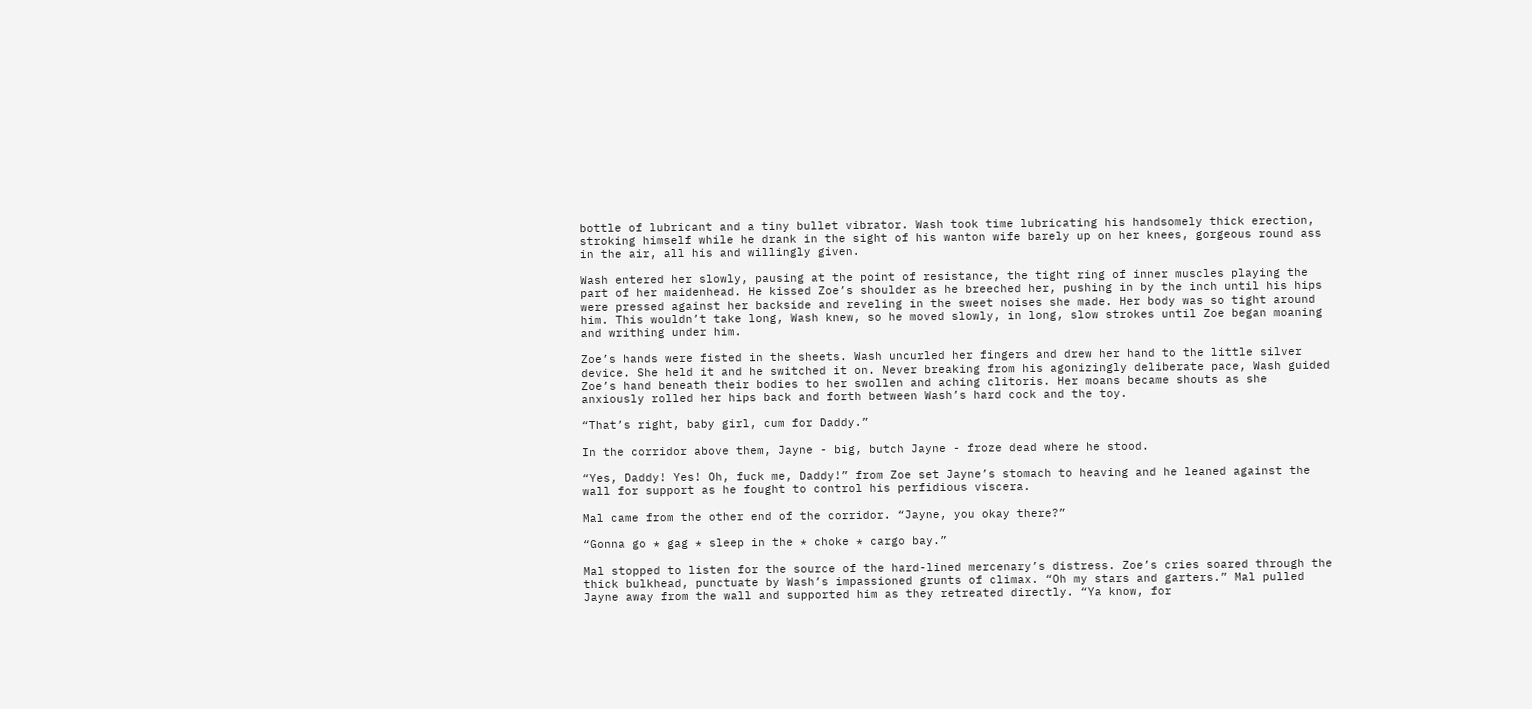bottle of lubricant and a tiny bullet vibrator. Wash took time lubricating his handsomely thick erection, stroking himself while he drank in the sight of his wanton wife barely up on her knees, gorgeous round ass in the air, all his and willingly given.

Wash entered her slowly, pausing at the point of resistance, the tight ring of inner muscles playing the part of her maidenhead. He kissed Zoe’s shoulder as he breeched her, pushing in by the inch until his hips were pressed against her backside and reveling in the sweet noises she made. Her body was so tight around him. This wouldn’t take long, Wash knew, so he moved slowly, in long, slow strokes until Zoe began moaning and writhing under him.

Zoe’s hands were fisted in the sheets. Wash uncurled her fingers and drew her hand to the little silver device. She held it and he switched it on. Never breaking from his agonizingly deliberate pace, Wash guided Zoe’s hand beneath their bodies to her swollen and aching clitoris. Her moans became shouts as she anxiously rolled her hips back and forth between Wash’s hard cock and the toy.

“That’s right, baby girl, cum for Daddy.”

In the corridor above them, Jayne - big, butch Jayne - froze dead where he stood.

“Yes, Daddy! Yes! Oh, fuck me, Daddy!” from Zoe set Jayne’s stomach to heaving and he leaned against the wall for support as he fought to control his perfidious viscera.

Mal came from the other end of the corridor. “Jayne, you okay there?”

“Gonna go * gag * sleep in the * choke * cargo bay.”

Mal stopped to listen for the source of the hard-lined mercenary’s distress. Zoe’s cries soared through the thick bulkhead, punctuate by Wash’s impassioned grunts of climax. “Oh my stars and garters.” Mal pulled Jayne away from the wall and supported him as they retreated directly. “Ya know, for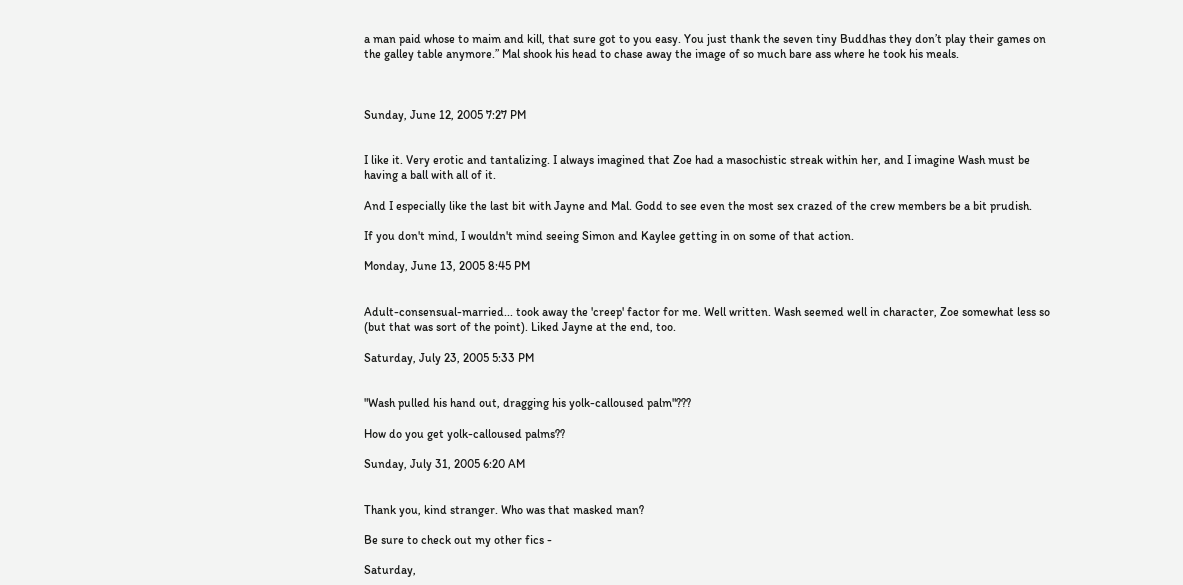a man paid whose to maim and kill, that sure got to you easy. You just thank the seven tiny Buddhas they don’t play their games on the galley table anymore.” Mal shook his head to chase away the image of so much bare ass where he took his meals.



Sunday, June 12, 2005 7:27 PM


I like it. Very erotic and tantalizing. I always imagined that Zoe had a masochistic streak within her, and I imagine Wash must be having a ball with all of it.

And I especially like the last bit with Jayne and Mal. Godd to see even the most sex crazed of the crew members be a bit prudish.

If you don't mind, I wouldn't mind seeing Simon and Kaylee getting in on some of that action.

Monday, June 13, 2005 8:45 PM


Adult-consensual-married... took away the 'creep' factor for me. Well written. Wash seemed well in character, Zoe somewhat less so (but that was sort of the point). Liked Jayne at the end, too.

Saturday, July 23, 2005 5:33 PM


"Wash pulled his hand out, dragging his yolk-calloused palm"???

How do you get yolk-calloused palms??

Sunday, July 31, 2005 6:20 AM


Thank you, kind stranger. Who was that masked man?

Be sure to check out my other fics -

Saturday,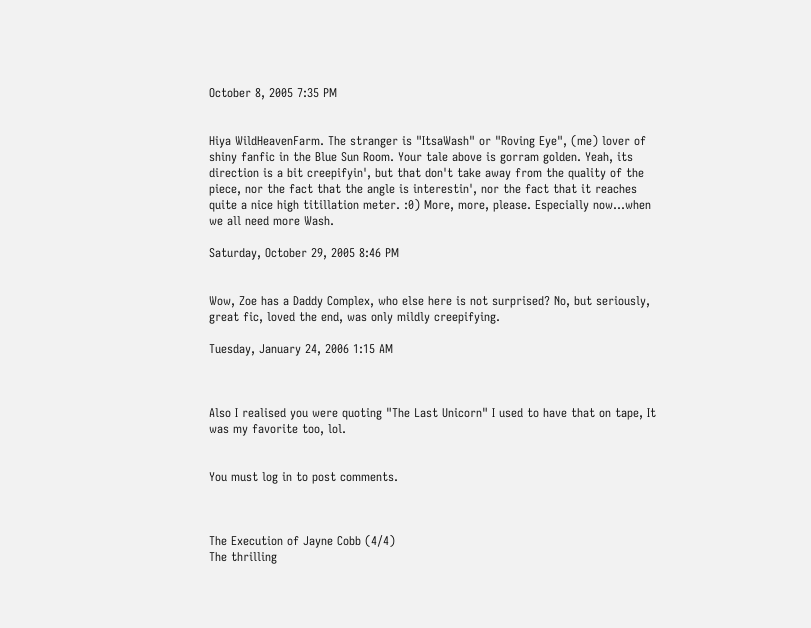October 8, 2005 7:35 PM


Hiya WildHeavenFarm. The stranger is "ItsaWash" or "Roving Eye", (me) lover of shiny fanfic in the Blue Sun Room. Your tale above is gorram golden. Yeah, its direction is a bit creepifyin', but that don't take away from the quality of the piece, nor the fact that the angle is interestin', nor the fact that it reaches quite a nice high titillation meter. :0) More, more, please. Especially now...when we all need more Wash.

Saturday, October 29, 2005 8:46 PM


Wow, Zoe has a Daddy Complex, who else here is not surprised? No, but seriously, great fic, loved the end, was only mildly creepifying.

Tuesday, January 24, 2006 1:15 AM



Also I realised you were quoting "The Last Unicorn" I used to have that on tape, It was my favorite too, lol.


You must log in to post comments.



The Execution of Jayne Cobb (4/4)
The thrilling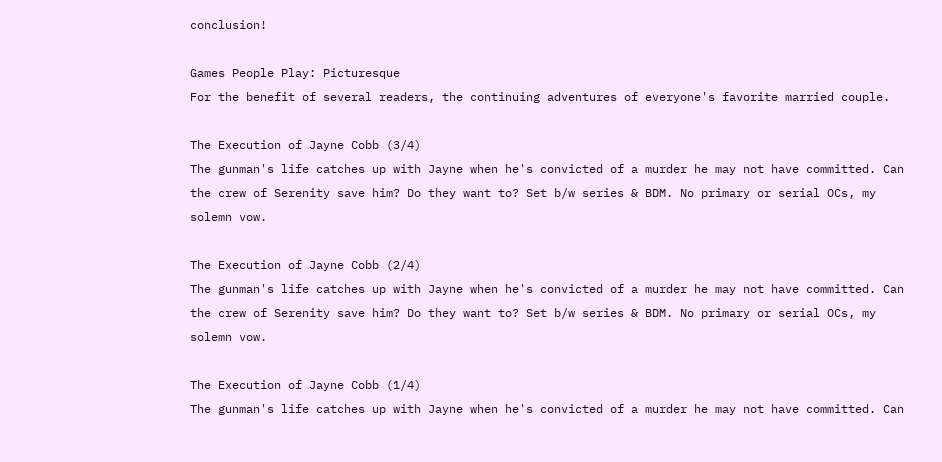conclusion!

Games People Play: Picturesque
For the benefit of several readers, the continuing adventures of everyone's favorite married couple.

The Execution of Jayne Cobb (3/4)
The gunman's life catches up with Jayne when he's convicted of a murder he may not have committed. Can the crew of Serenity save him? Do they want to? Set b/w series & BDM. No primary or serial OCs, my solemn vow.

The Execution of Jayne Cobb (2/4)
The gunman's life catches up with Jayne when he's convicted of a murder he may not have committed. Can the crew of Serenity save him? Do they want to? Set b/w series & BDM. No primary or serial OCs, my solemn vow.

The Execution of Jayne Cobb (1/4)
The gunman's life catches up with Jayne when he's convicted of a murder he may not have committed. Can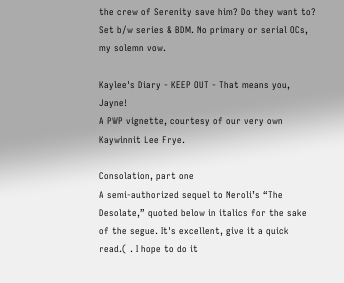the crew of Serenity save him? Do they want to? Set b/w series & BDM. No primary or serial OCs, my solemn vow.

Kaylee's Diary - KEEP OUT - That means you, Jayne!
A PWP vignette, courtesy of our very own Kaywinnit Lee Frye.

Consolation, part one
A semi-authorized sequel to Neroli’s “The Desolate,” quoted below in italics for the sake of the segue. It's excellent, give it a quick read.( . I hope to do it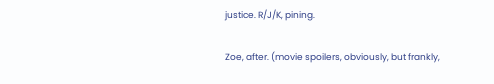justice. R/J/K, pining.

Zoe, after. (movie spoilers, obviously, but frankly,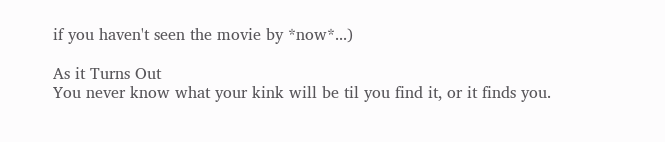if you haven't seen the movie by *now*...)

As it Turns Out
You never know what your kink will be til you find it, or it finds you.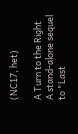(NC17, het)

A Turn to the Right
A stand-alone sequel to "Last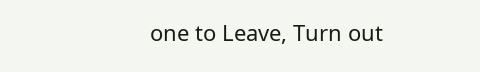one to Leave, Turn out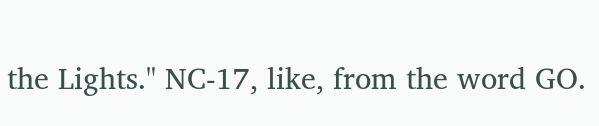the Lights." NC-17, like, from the word GO.